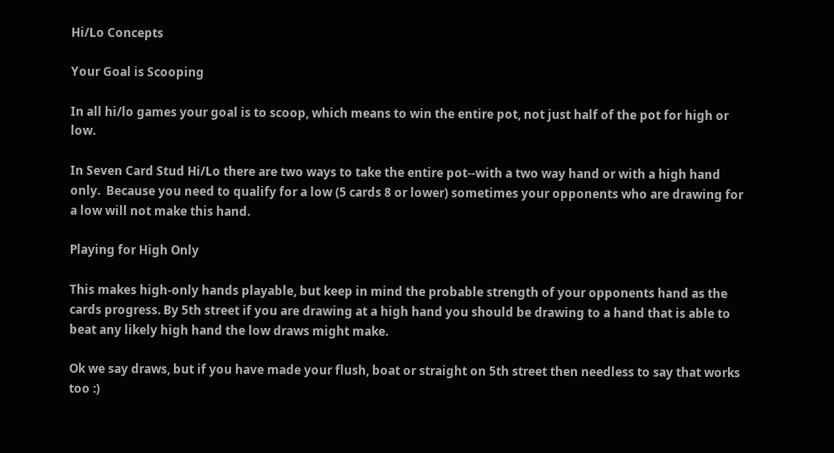Hi/Lo Concepts

Your Goal is Scooping

In all hi/lo games your goal is to scoop, which means to win the entire pot, not just half of the pot for high or low.

In Seven Card Stud Hi/Lo there are two ways to take the entire pot--with a two way hand or with a high hand only.  Because you need to qualify for a low (5 cards 8 or lower) sometimes your opponents who are drawing for a low will not make this hand.

Playing for High Only

This makes high-only hands playable, but keep in mind the probable strength of your opponents hand as the cards progress. By 5th street if you are drawing at a high hand you should be drawing to a hand that is able to beat any likely high hand the low draws might make.

Ok we say draws, but if you have made your flush, boat or straight on 5th street then needless to say that works too :)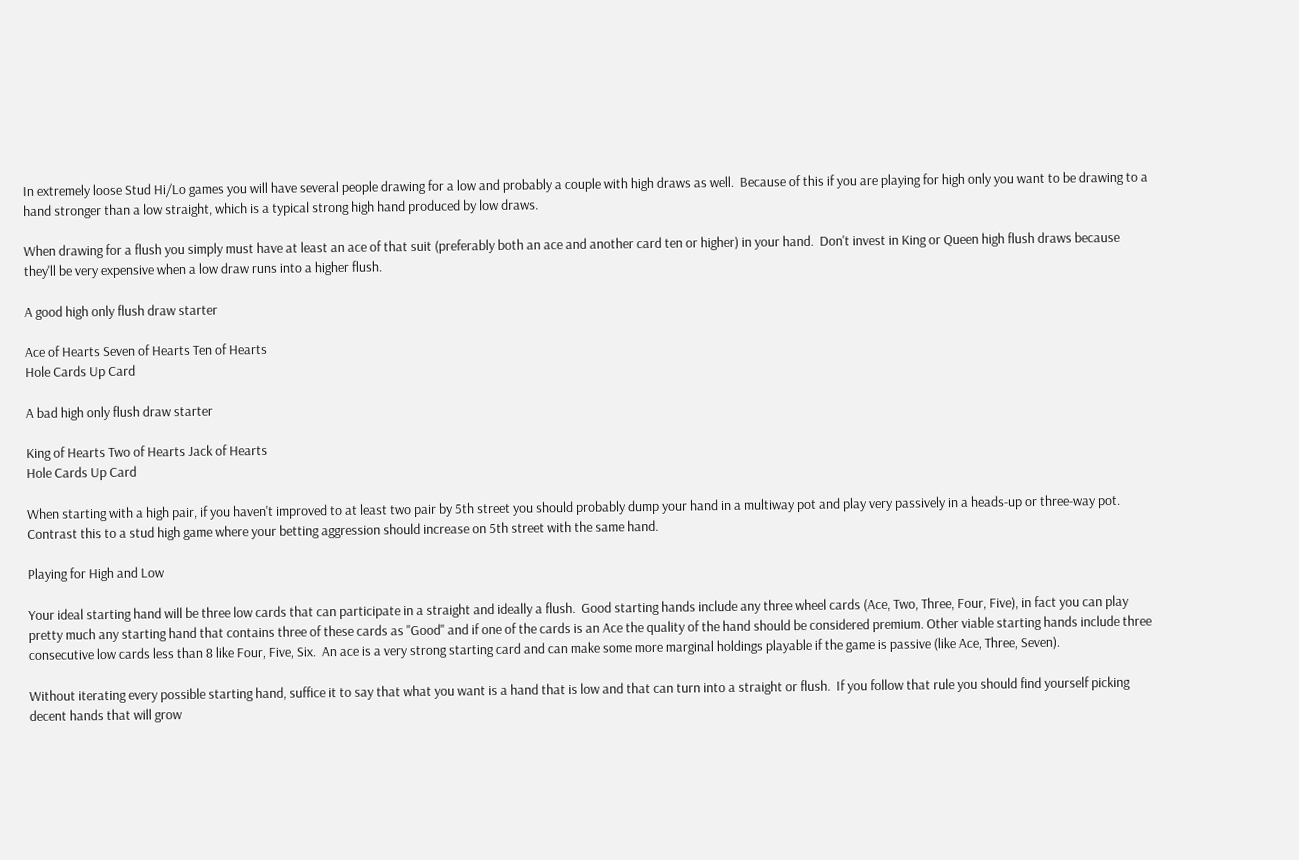In extremely loose Stud Hi/Lo games you will have several people drawing for a low and probably a couple with high draws as well.  Because of this if you are playing for high only you want to be drawing to a hand stronger than a low straight, which is a typical strong high hand produced by low draws.

When drawing for a flush you simply must have at least an ace of that suit (preferably both an ace and another card ten or higher) in your hand.  Don't invest in King or Queen high flush draws because they'll be very expensive when a low draw runs into a higher flush.

A good high only flush draw starter

Ace of Hearts Seven of Hearts Ten of Hearts
Hole Cards Up Card

A bad high only flush draw starter

King of Hearts Two of Hearts Jack of Hearts
Hole Cards Up Card

When starting with a high pair, if you haven't improved to at least two pair by 5th street you should probably dump your hand in a multiway pot and play very passively in a heads-up or three-way pot.  Contrast this to a stud high game where your betting aggression should increase on 5th street with the same hand.

Playing for High and Low

Your ideal starting hand will be three low cards that can participate in a straight and ideally a flush.  Good starting hands include any three wheel cards (Ace, Two, Three, Four, Five), in fact you can play pretty much any starting hand that contains three of these cards as "Good" and if one of the cards is an Ace the quality of the hand should be considered premium. Other viable starting hands include three consecutive low cards less than 8 like Four, Five, Six.  An ace is a very strong starting card and can make some more marginal holdings playable if the game is passive (like Ace, Three, Seven).

Without iterating every possible starting hand, suffice it to say that what you want is a hand that is low and that can turn into a straight or flush.  If you follow that rule you should find yourself picking decent hands that will grow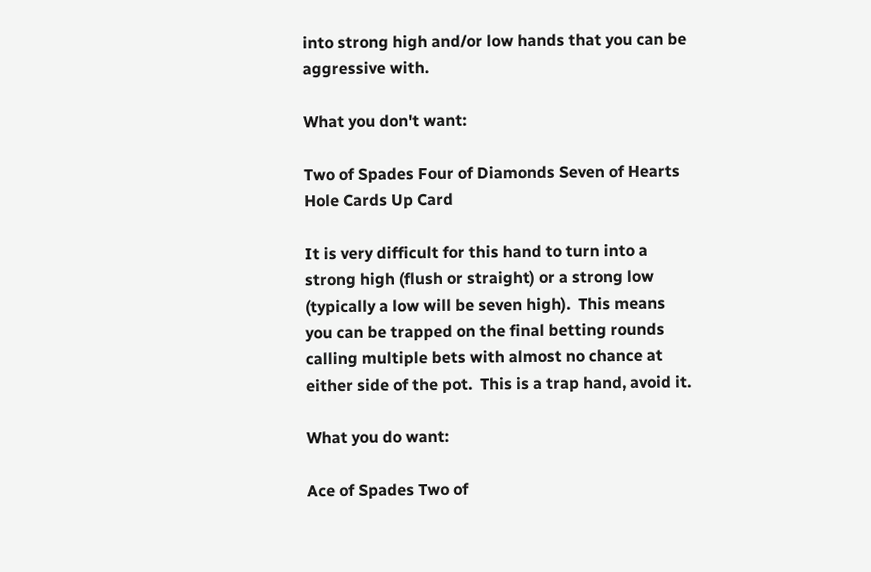into strong high and/or low hands that you can be aggressive with.

What you don't want:

Two of Spades Four of Diamonds Seven of Hearts
Hole Cards Up Card

It is very difficult for this hand to turn into a strong high (flush or straight) or a strong low (typically a low will be seven high).  This means you can be trapped on the final betting rounds calling multiple bets with almost no chance at either side of the pot.  This is a trap hand, avoid it.

What you do want:

Ace of Spades Two of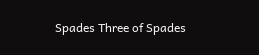Spades Three of Spades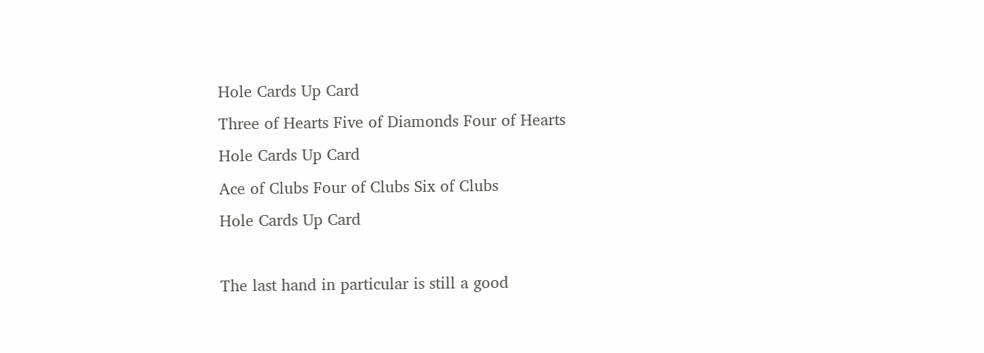Hole Cards Up Card
Three of Hearts Five of Diamonds Four of Hearts
Hole Cards Up Card
Ace of Clubs Four of Clubs Six of Clubs
Hole Cards Up Card

The last hand in particular is still a good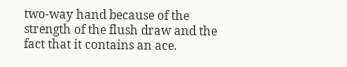two-way hand because of the strength of the flush draw and the fact that it contains an ace.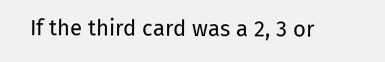If the third card was a 2, 3 or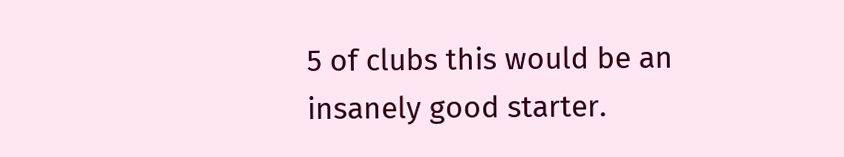5 of clubs this would be an insanely good starter.